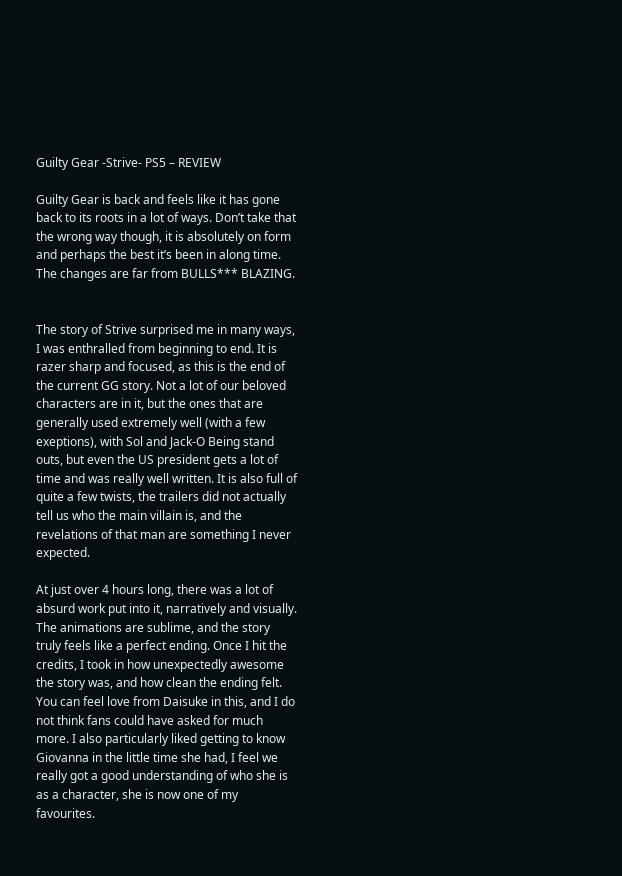Guilty Gear -Strive- PS5 – REVIEW

Guilty Gear is back and feels like it has gone back to its roots in a lot of ways. Don’t take that the wrong way though, it is absolutely on form and perhaps the best it’s been in along time.  The changes are far from BULLS*** BLAZING.


The story of Strive surprised me in many ways, I was enthralled from beginning to end. It is razer sharp and focused, as this is the end of the current GG story. Not a lot of our beloved characters are in it, but the ones that are generally used extremely well (with a few exeptions), with Sol and Jack-O Being stand outs, but even the US president gets a lot of time and was really well written. It is also full of quite a few twists, the trailers did not actually tell us who the main villain is, and the revelations of that man are something I never expected.

At just over 4 hours long, there was a lot of absurd work put into it, narratively and visually. The animations are sublime, and the story truly feels like a perfect ending. Once I hit the credits, I took in how unexpectedly awesome the story was, and how clean the ending felt. You can feel love from Daisuke in this, and I do not think fans could have asked for much more. I also particularly liked getting to know Giovanna in the little time she had, I feel we really got a good understanding of who she is as a character, she is now one of my favourites.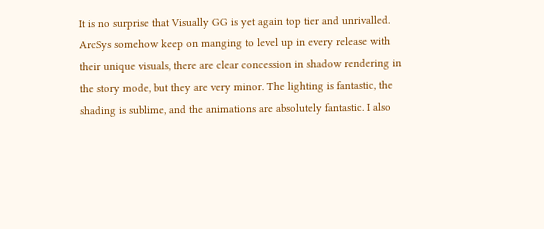It is no surprise that Visually GG is yet again top tier and unrivalled. ArcSys somehow keep on manging to level up in every release with their unique visuals, there are clear concession in shadow rendering in the story mode, but they are very minor. The lighting is fantastic, the shading is sublime, and the animations are absolutely fantastic. I also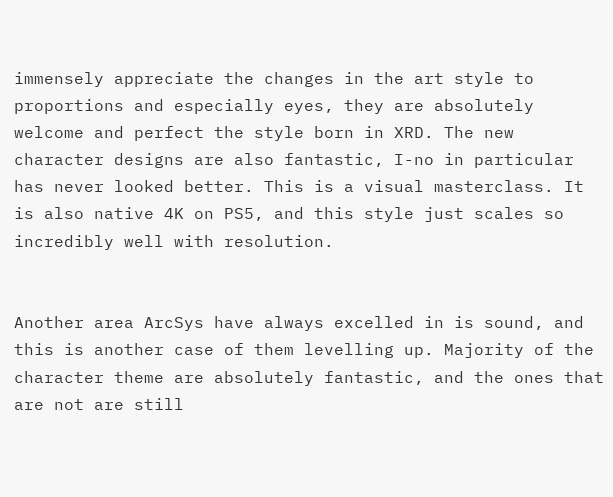immensely appreciate the changes in the art style to proportions and especially eyes, they are absolutely welcome and perfect the style born in XRD. The new character designs are also fantastic, I-no in particular has never looked better. This is a visual masterclass. It is also native 4K on PS5, and this style just scales so incredibly well with resolution.


Another area ArcSys have always excelled in is sound, and this is another case of them levelling up. Majority of the character theme are absolutely fantastic, and the ones that are not are still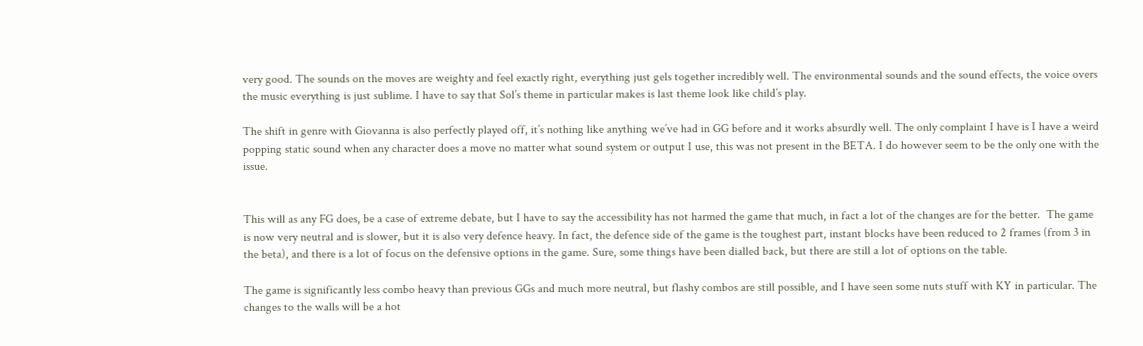very good. The sounds on the moves are weighty and feel exactly right, everything just gels together incredibly well. The environmental sounds and the sound effects, the voice overs the music everything is just sublime. I have to say that Sol’s theme in particular makes is last theme look like child’s play.

The shift in genre with Giovanna is also perfectly played off, it’s nothing like anything we’ve had in GG before and it works absurdly well. The only complaint I have is I have a weird popping static sound when any character does a move no matter what sound system or output I use, this was not present in the BETA. I do however seem to be the only one with the issue.


This will as any FG does, be a case of extreme debate, but I have to say the accessibility has not harmed the game that much, in fact a lot of the changes are for the better.  The game is now very neutral and is slower, but it is also very defence heavy. In fact, the defence side of the game is the toughest part, instant blocks have been reduced to 2 frames (from 3 in the beta), and there is a lot of focus on the defensive options in the game. Sure, some things have been dialled back, but there are still a lot of options on the table.

The game is significantly less combo heavy than previous GGs and much more neutral, but flashy combos are still possible, and I have seen some nuts stuff with KY in particular. The changes to the walls will be a hot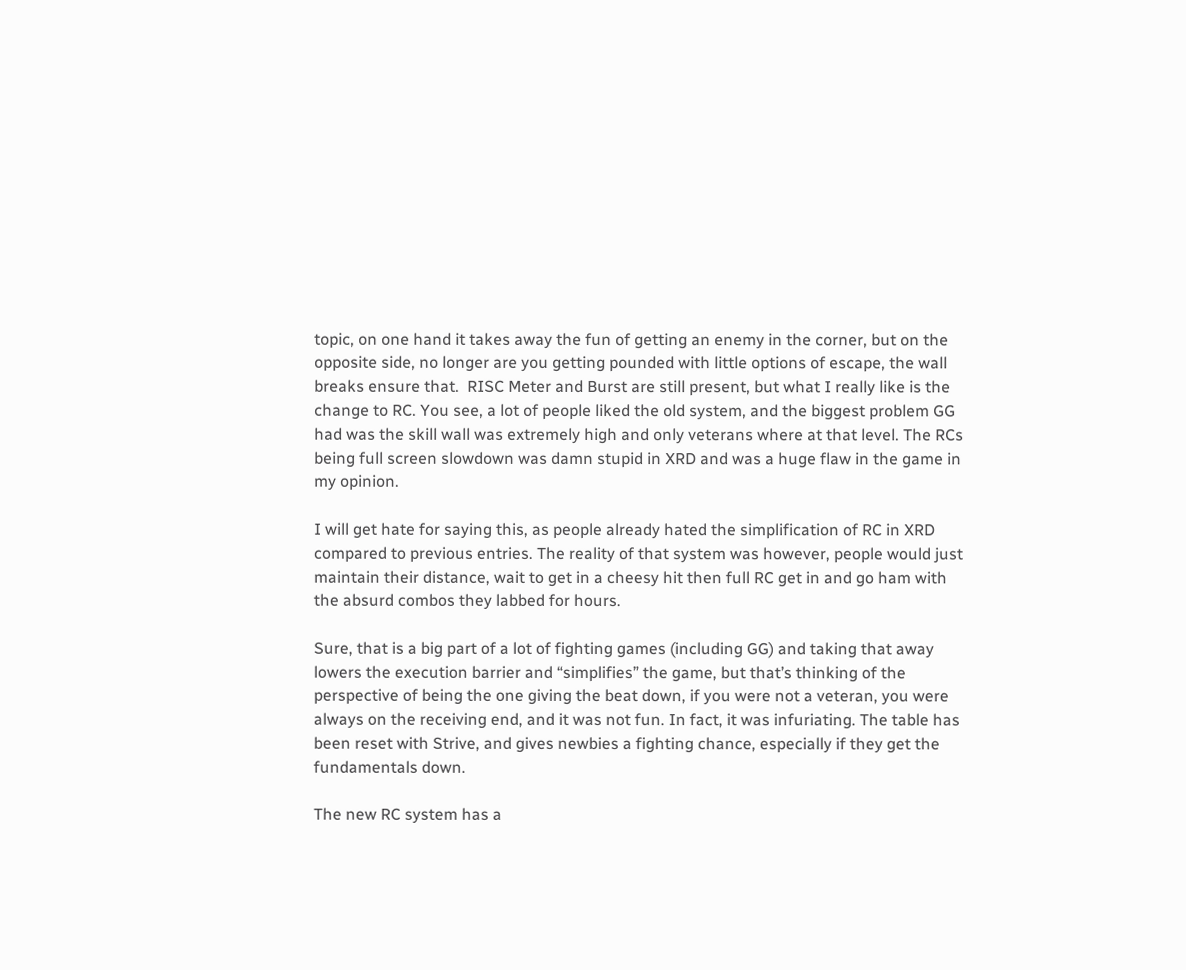topic, on one hand it takes away the fun of getting an enemy in the corner, but on the opposite side, no longer are you getting pounded with little options of escape, the wall breaks ensure that.  RISC Meter and Burst are still present, but what I really like is the change to RC. You see, a lot of people liked the old system, and the biggest problem GG had was the skill wall was extremely high and only veterans where at that level. The RCs being full screen slowdown was damn stupid in XRD and was a huge flaw in the game in my opinion.

I will get hate for saying this, as people already hated the simplification of RC in XRD compared to previous entries. The reality of that system was however, people would just maintain their distance, wait to get in a cheesy hit then full RC get in and go ham with the absurd combos they labbed for hours.

Sure, that is a big part of a lot of fighting games (including GG) and taking that away lowers the execution barrier and “simplifies” the game, but that’s thinking of the perspective of being the one giving the beat down, if you were not a veteran, you were always on the receiving end, and it was not fun. In fact, it was infuriating. The table has been reset with Strive, and gives newbies a fighting chance, especially if they get the fundamentals down.

The new RC system has a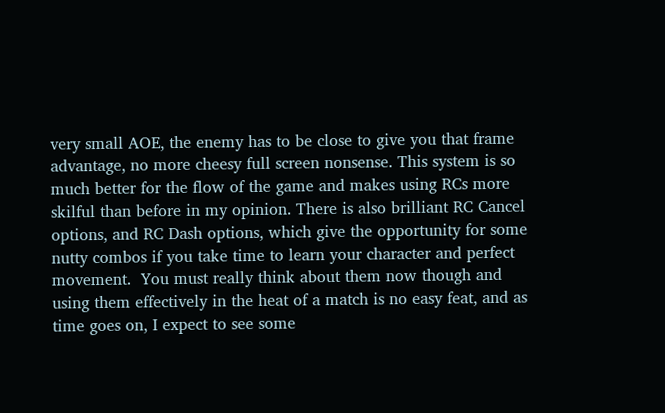very small AOE, the enemy has to be close to give you that frame advantage, no more cheesy full screen nonsense. This system is so much better for the flow of the game and makes using RCs more skilful than before in my opinion. There is also brilliant RC Cancel options, and RC Dash options, which give the opportunity for some nutty combos if you take time to learn your character and perfect movement.  You must really think about them now though and using them effectively in the heat of a match is no easy feat, and as time goes on, I expect to see some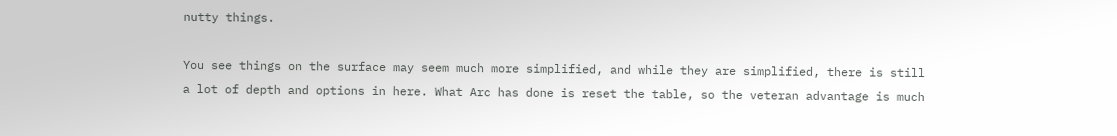nutty things.

You see things on the surface may seem much more simplified, and while they are simplified, there is still a lot of depth and options in here. What Arc has done is reset the table, so the veteran advantage is much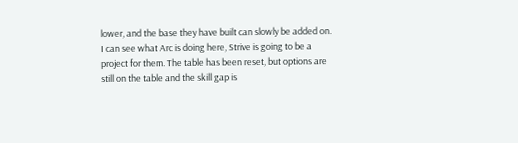lower, and the base they have built can slowly be added on. I can see what Arc is doing here, Strive is going to be a project for them. The table has been reset, but options are still on the table and the skill gap is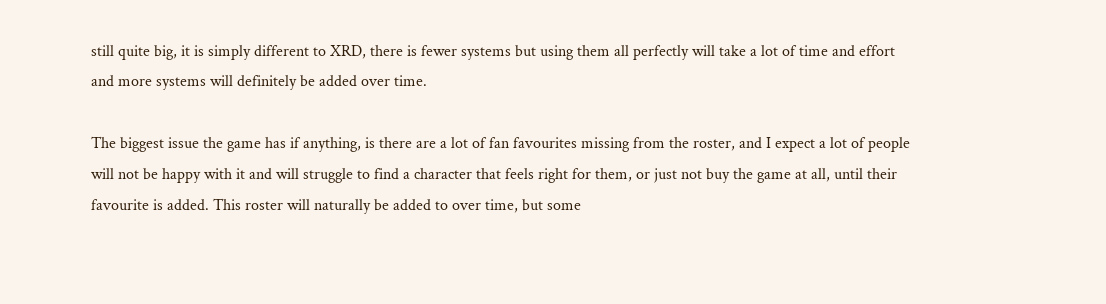still quite big, it is simply different to XRD, there is fewer systems but using them all perfectly will take a lot of time and effort and more systems will definitely be added over time.

The biggest issue the game has if anything, is there are a lot of fan favourites missing from the roster, and I expect a lot of people will not be happy with it and will struggle to find a character that feels right for them, or just not buy the game at all, until their favourite is added. This roster will naturally be added to over time, but some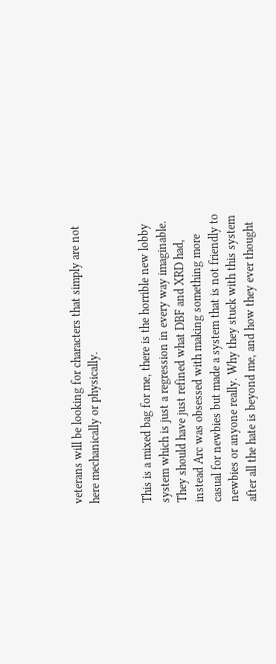veterans will be looking for characters that simply are not here mechanically or physically.


This is a mixed bag for me, there is the horrible new lobby system which is just a regression in every way imaginable. They should have just refined what DBF and XRD had, instead Arc was obsessed with making something more casual for newbies but made a system that is not friendly to newbies or anyone really. Why they stuck with this system after all the hate is beyond me, and how they ever thought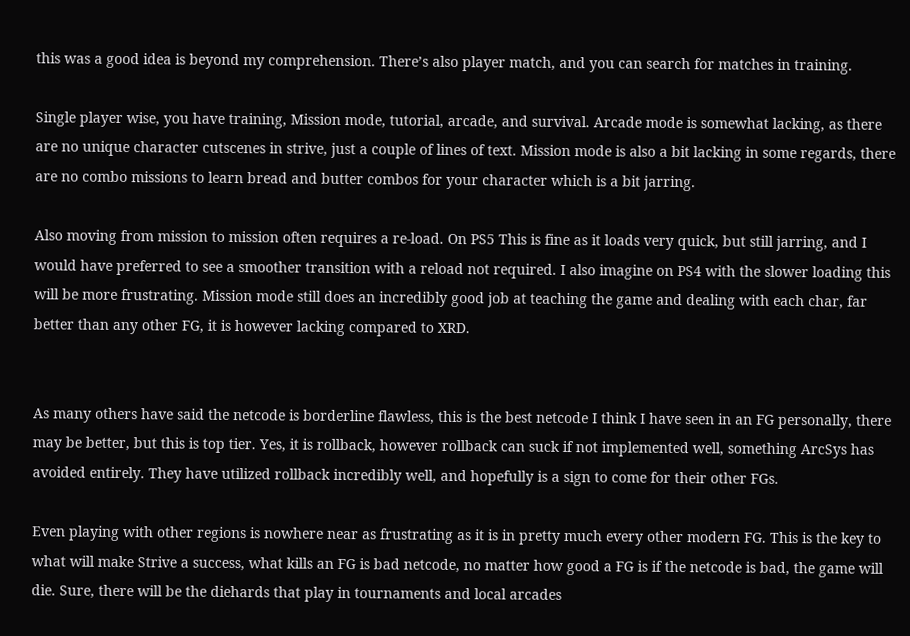this was a good idea is beyond my comprehension. There’s also player match, and you can search for matches in training.

Single player wise, you have training, Mission mode, tutorial, arcade, and survival. Arcade mode is somewhat lacking, as there are no unique character cutscenes in strive, just a couple of lines of text. Mission mode is also a bit lacking in some regards, there are no combo missions to learn bread and butter combos for your character which is a bit jarring.

Also moving from mission to mission often requires a re-load. On PS5 This is fine as it loads very quick, but still jarring, and I would have preferred to see a smoother transition with a reload not required. I also imagine on PS4 with the slower loading this will be more frustrating. Mission mode still does an incredibly good job at teaching the game and dealing with each char, far better than any other FG, it is however lacking compared to XRD.


As many others have said the netcode is borderline flawless, this is the best netcode I think I have seen in an FG personally, there may be better, but this is top tier. Yes, it is rollback, however rollback can suck if not implemented well, something ArcSys has avoided entirely. They have utilized rollback incredibly well, and hopefully is a sign to come for their other FGs.

Even playing with other regions is nowhere near as frustrating as it is in pretty much every other modern FG. This is the key to what will make Strive a success, what kills an FG is bad netcode, no matter how good a FG is if the netcode is bad, the game will die. Sure, there will be the diehards that play in tournaments and local arcades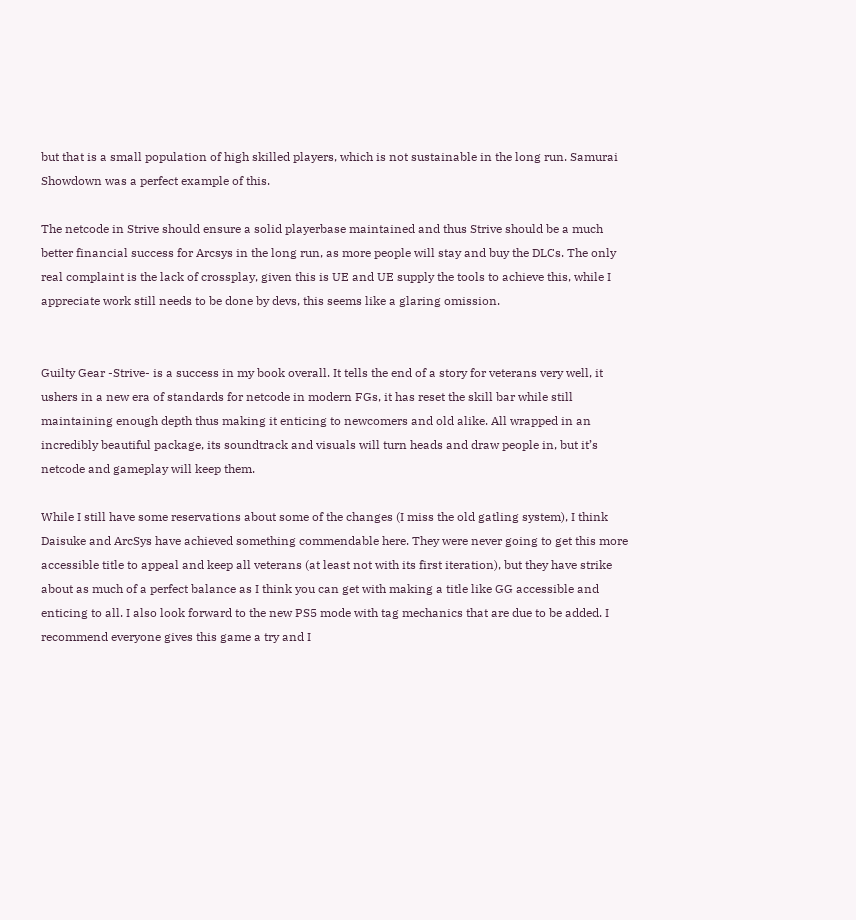but that is a small population of high skilled players, which is not sustainable in the long run. Samurai Showdown was a perfect example of this.

The netcode in Strive should ensure a solid playerbase maintained and thus Strive should be a much better financial success for Arcsys in the long run, as more people will stay and buy the DLCs. The only real complaint is the lack of crossplay, given this is UE and UE supply the tools to achieve this, while I appreciate work still needs to be done by devs, this seems like a glaring omission.


Guilty Gear -Strive- is a success in my book overall. It tells the end of a story for veterans very well, it ushers in a new era of standards for netcode in modern FGs, it has reset the skill bar while still maintaining enough depth thus making it enticing to newcomers and old alike. All wrapped in an incredibly beautiful package, its soundtrack and visuals will turn heads and draw people in, but it’s netcode and gameplay will keep them.

While I still have some reservations about some of the changes (I miss the old gatling system), I think Daisuke and ArcSys have achieved something commendable here. They were never going to get this more accessible title to appeal and keep all veterans (at least not with its first iteration), but they have strike about as much of a perfect balance as I think you can get with making a title like GG accessible and enticing to all. I also look forward to the new PS5 mode with tag mechanics that are due to be added. I recommend everyone gives this game a try and I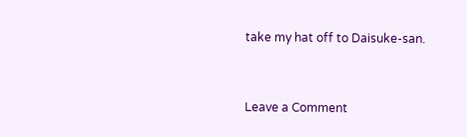take my hat off to Daisuke-san.


Leave a Comment